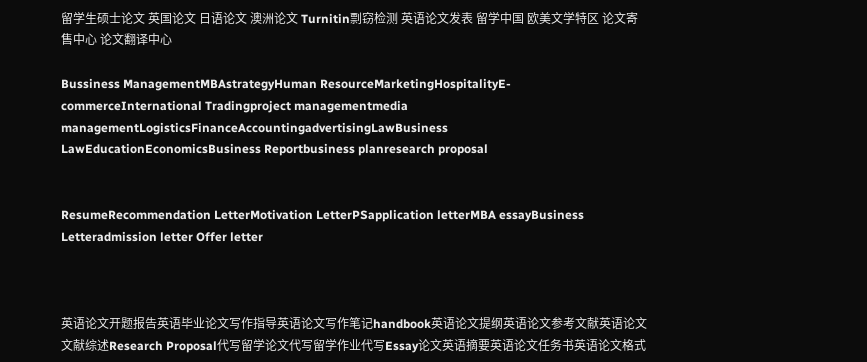留学生硕士论文 英国论文 日语论文 澳洲论文 Turnitin剽窃检测 英语论文发表 留学中国 欧美文学特区 论文寄售中心 论文翻译中心

Bussiness ManagementMBAstrategyHuman ResourceMarketingHospitalityE-commerceInternational Tradingproject managementmedia managementLogisticsFinanceAccountingadvertisingLawBusiness LawEducationEconomicsBusiness Reportbusiness planresearch proposal


ResumeRecommendation LetterMotivation LetterPSapplication letterMBA essayBusiness Letteradmission letter Offer letter



英语论文开题报告英语毕业论文写作指导英语论文写作笔记handbook英语论文提纲英语论文参考文献英语论文文献综述Research Proposal代写留学论文代写留学作业代写Essay论文英语摘要英语论文任务书英语论文格式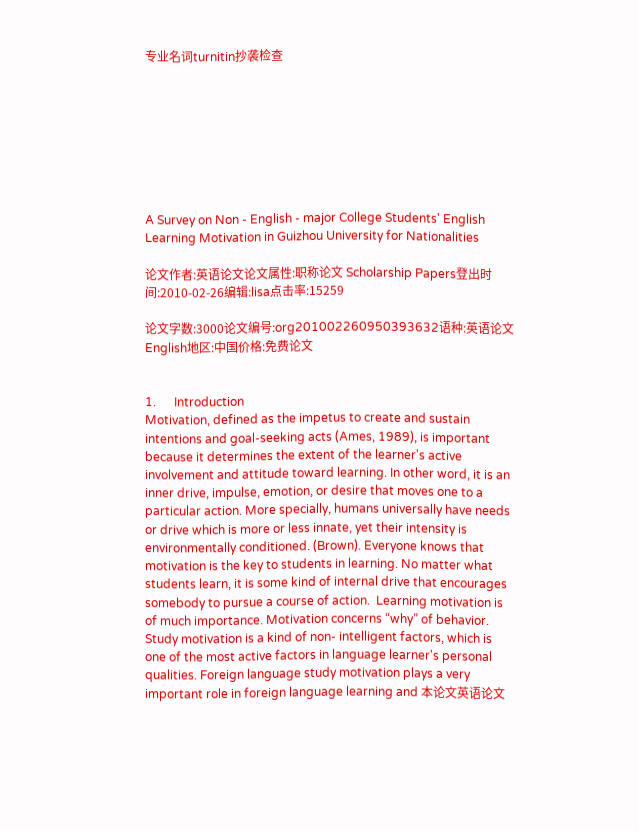专业名词turnitin抄袭检查








A Survey on Non - English - major College Students' English Learning Motivation in Guizhou University for Nationalities

论文作者:英语论文论文属性:职称论文 Scholarship Papers登出时间:2010-02-26编辑:lisa点击率:15259

论文字数:3000论文编号:org201002260950393632语种:英语论文 English地区:中国价格:免费论文


1.      Introduction
Motivation, defined as the impetus to create and sustain intentions and goal-seeking acts (Ames, 1989), is important because it determines the extent of the learner's active involvement and attitude toward learning. In other word, it is an inner drive, impulse, emotion, or desire that moves one to a particular action. More specially, humans universally have needs or drive which is more or less innate, yet their intensity is environmentally conditioned. (Brown). Everyone knows that motivation is the key to students in learning. No matter what students learn, it is some kind of internal drive that encourages somebody to pursue a course of action.  Learning motivation is of much importance. Motivation concerns “why” of behavior. Study motivation is a kind of non- intelligent factors, which is one of the most active factors in language learner's personal qualities. Foreign language study motivation plays a very important role in foreign language learning and 本论文英语论文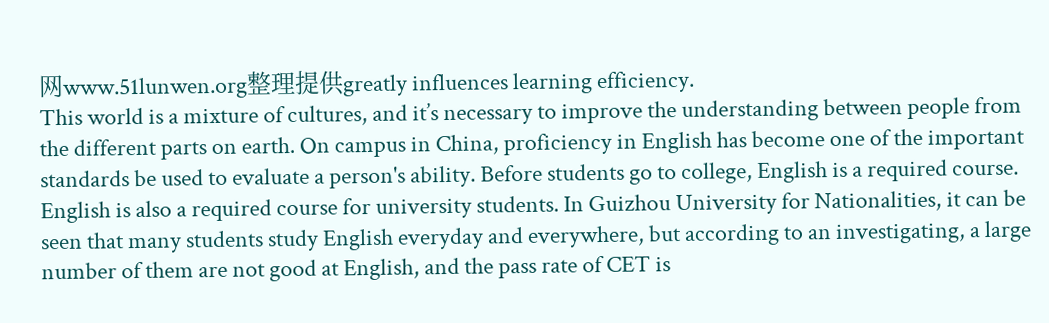网www.51lunwen.org整理提供greatly influences learning efficiency.
This world is a mixture of cultures, and it’s necessary to improve the understanding between people from the different parts on earth. On campus in China, proficiency in English has become one of the important standards be used to evaluate a person's ability. Before students go to college, English is a required course. English is also a required course for university students. In Guizhou University for Nationalities, it can be seen that many students study English everyday and everywhere, but according to an investigating, a large number of them are not good at English, and the pass rate of CET is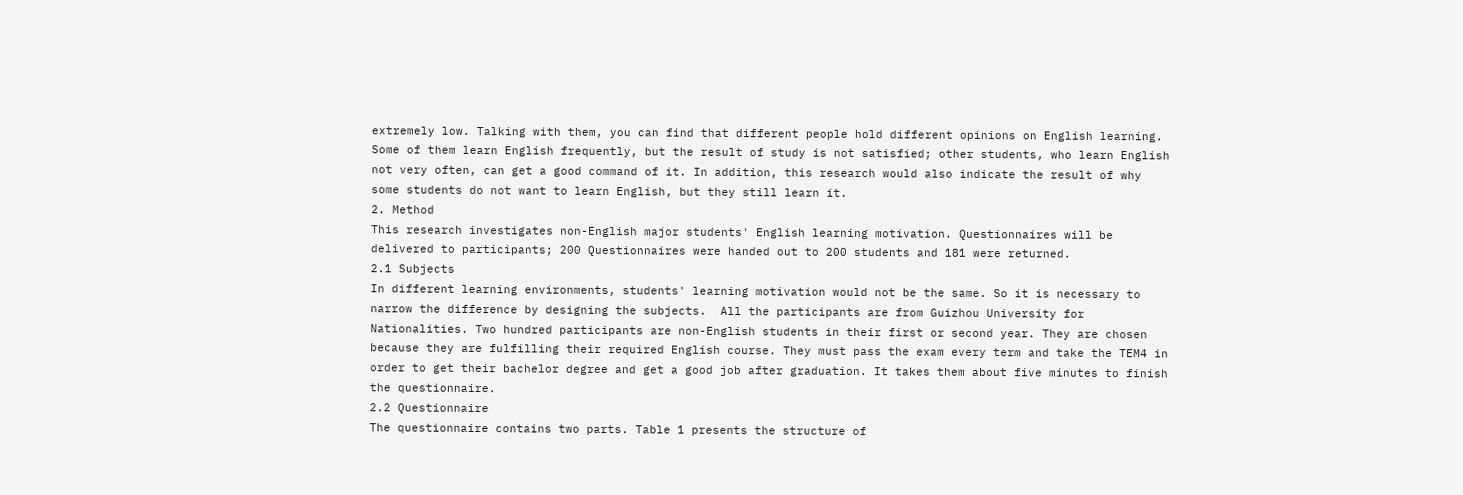extremely low. Talking with them, you can find that different people hold different opinions on English learning. Some of them learn English frequently, but the result of study is not satisfied; other students, who learn English not very often, can get a good command of it. In addition, this research would also indicate the result of why some students do not want to learn English, but they still learn it.
2. Method
This research investigates non-English major students' English learning motivation. Questionnaires will be delivered to participants; 200 Questionnaires were handed out to 200 students and 181 were returned.
2.1 Subjects
In different learning environments, students' learning motivation would not be the same. So it is necessary to narrow the difference by designing the subjects.  All the participants are from Guizhou University for Nationalities. Two hundred participants are non-English students in their first or second year. They are chosen because they are fulfilling their required English course. They must pass the exam every term and take the TEM4 in order to get their bachelor degree and get a good job after graduation. It takes them about five minutes to finish the questionnaire.
2.2 Questionnaire
The questionnaire contains two parts. Table 1 presents the structure of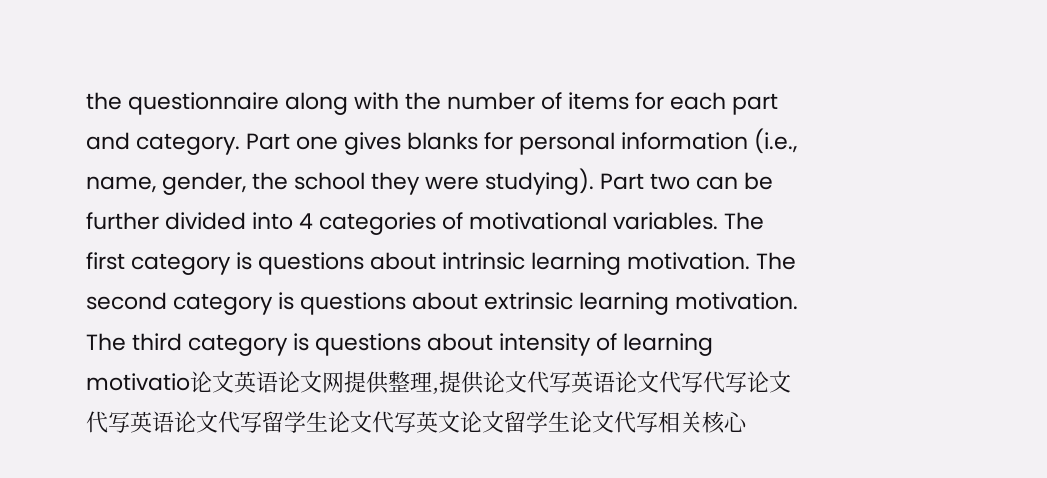the questionnaire along with the number of items for each part and category. Part one gives blanks for personal information (i.e., name, gender, the school they were studying). Part two can be further divided into 4 categories of motivational variables. The first category is questions about intrinsic learning motivation. The second category is questions about extrinsic learning motivation. The third category is questions about intensity of learning motivatio论文英语论文网提供整理,提供论文代写英语论文代写代写论文代写英语论文代写留学生论文代写英文论文留学生论文代写相关核心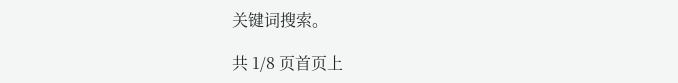关键词搜索。

共 1/8 页首页上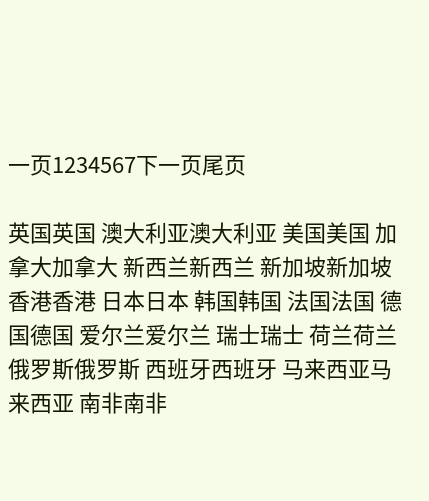一页1234567下一页尾页

英国英国 澳大利亚澳大利亚 美国美国 加拿大加拿大 新西兰新西兰 新加坡新加坡 香港香港 日本日本 韩国韩国 法国法国 德国德国 爱尔兰爱尔兰 瑞士瑞士 荷兰荷兰 俄罗斯俄罗斯 西班牙西班牙 马来西亚马来西亚 南非南非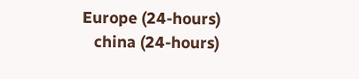Europe (24-hours)
   china (24-hours)